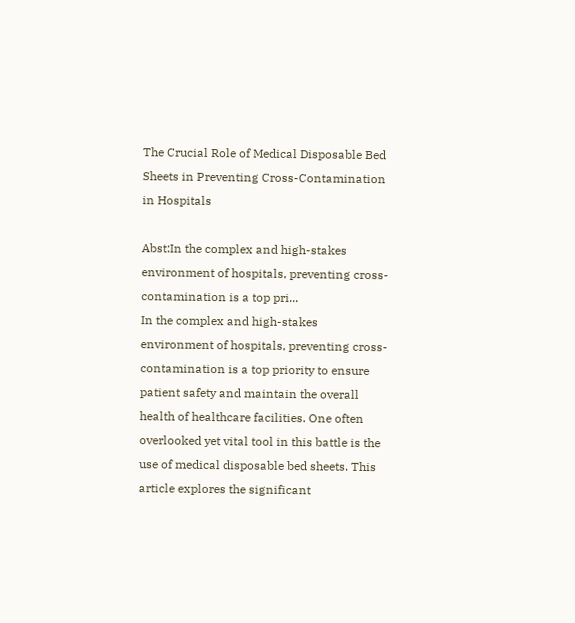The Crucial Role of Medical Disposable Bed Sheets in Preventing Cross-Contamination in Hospitals

Abst:In the complex and high-stakes environment of hospitals, preventing cross-contamination is a top pri...
In the complex and high-stakes environment of hospitals, preventing cross-contamination is a top priority to ensure patient safety and maintain the overall health of healthcare facilities. One often overlooked yet vital tool in this battle is the use of medical disposable bed sheets. This article explores the significant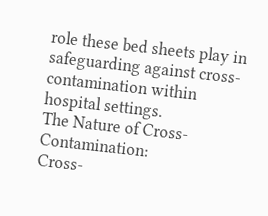role these bed sheets play in safeguarding against cross-contamination within hospital settings.
The Nature of Cross-Contamination:
Cross-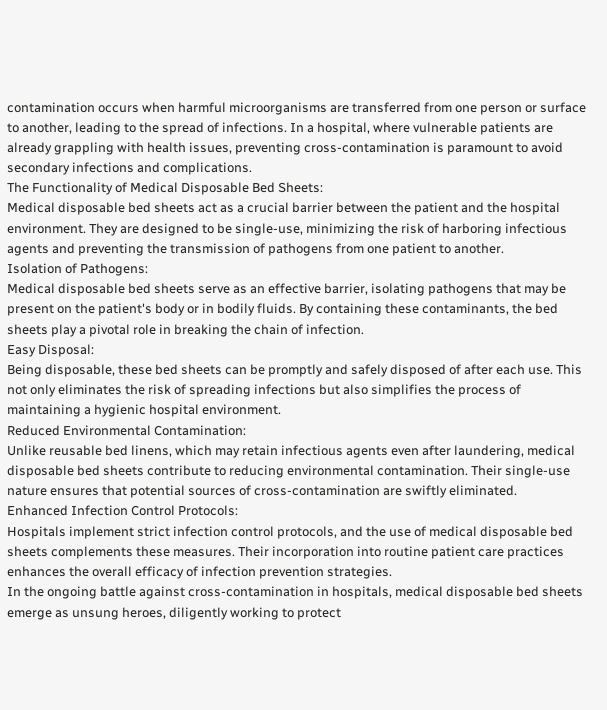contamination occurs when harmful microorganisms are transferred from one person or surface to another, leading to the spread of infections. In a hospital, where vulnerable patients are already grappling with health issues, preventing cross-contamination is paramount to avoid secondary infections and complications.
The Functionality of Medical Disposable Bed Sheets:
Medical disposable bed sheets act as a crucial barrier between the patient and the hospital environment. They are designed to be single-use, minimizing the risk of harboring infectious agents and preventing the transmission of pathogens from one patient to another.
Isolation of Pathogens:
Medical disposable bed sheets serve as an effective barrier, isolating pathogens that may be present on the patient's body or in bodily fluids. By containing these contaminants, the bed sheets play a pivotal role in breaking the chain of infection.
Easy Disposal:
Being disposable, these bed sheets can be promptly and safely disposed of after each use. This not only eliminates the risk of spreading infections but also simplifies the process of maintaining a hygienic hospital environment.
Reduced Environmental Contamination:
Unlike reusable bed linens, which may retain infectious agents even after laundering, medical disposable bed sheets contribute to reducing environmental contamination. Their single-use nature ensures that potential sources of cross-contamination are swiftly eliminated.
Enhanced Infection Control Protocols:
Hospitals implement strict infection control protocols, and the use of medical disposable bed sheets complements these measures. Their incorporation into routine patient care practices enhances the overall efficacy of infection prevention strategies.
In the ongoing battle against cross-contamination in hospitals, medical disposable bed sheets emerge as unsung heroes, diligently working to protect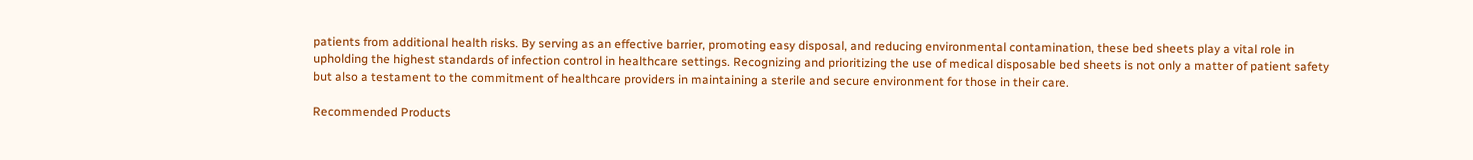patients from additional health risks. By serving as an effective barrier, promoting easy disposal, and reducing environmental contamination, these bed sheets play a vital role in upholding the highest standards of infection control in healthcare settings. Recognizing and prioritizing the use of medical disposable bed sheets is not only a matter of patient safety but also a testament to the commitment of healthcare providers in maintaining a sterile and secure environment for those in their care.

Recommended Products